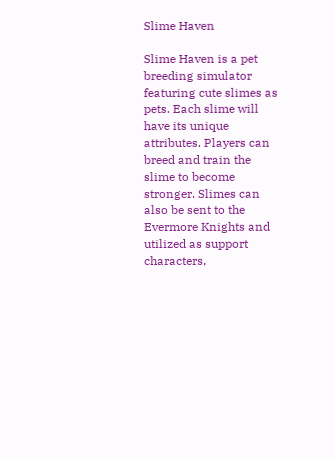Slime Haven

Slime Haven is a pet breeding simulator featuring cute slimes as pets. Each slime will have its unique attributes. Players can breed and train the slime to become stronger. Slimes can also be sent to the Evermore Knights and utilized as support characters,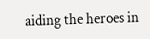aiding the heroes in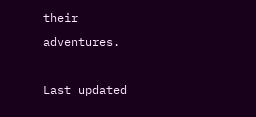their adventures.

Last updated